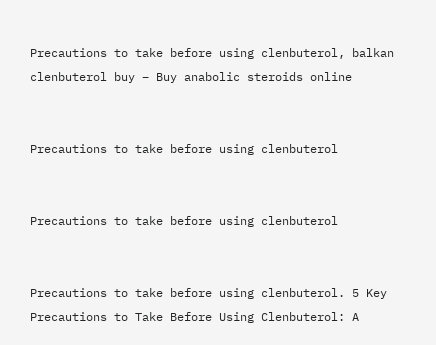Precautions to take before using clenbuterol, balkan clenbuterol buy – Buy anabolic steroids online


Precautions to take before using clenbuterol


Precautions to take before using clenbuterol


Precautions to take before using clenbuterol. 5 Key Precautions to Take Before Using Clenbuterol: A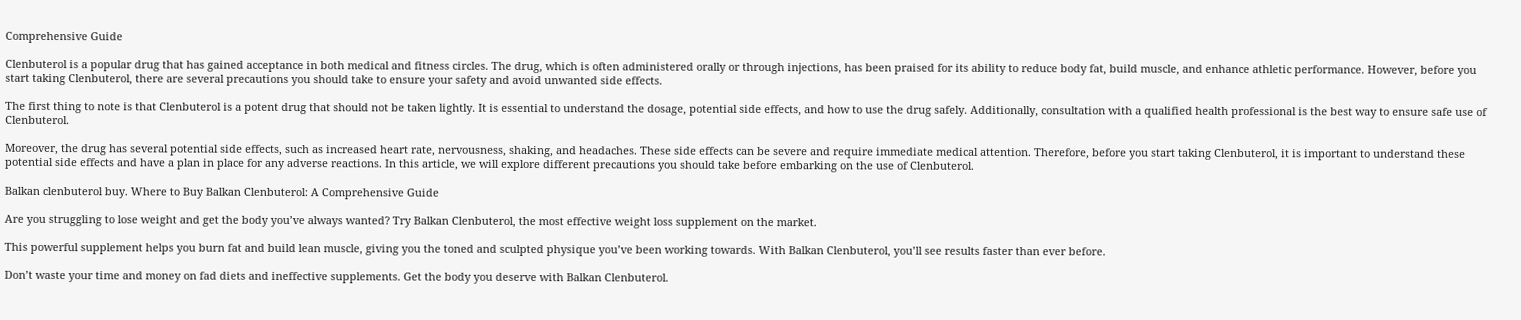Comprehensive Guide

Clenbuterol is a popular drug that has gained acceptance in both medical and fitness circles. The drug, which is often administered orally or through injections, has been praised for its ability to reduce body fat, build muscle, and enhance athletic performance. However, before you start taking Clenbuterol, there are several precautions you should take to ensure your safety and avoid unwanted side effects.

The first thing to note is that Clenbuterol is a potent drug that should not be taken lightly. It is essential to understand the dosage, potential side effects, and how to use the drug safely. Additionally, consultation with a qualified health professional is the best way to ensure safe use of Clenbuterol.

Moreover, the drug has several potential side effects, such as increased heart rate, nervousness, shaking, and headaches. These side effects can be severe and require immediate medical attention. Therefore, before you start taking Clenbuterol, it is important to understand these potential side effects and have a plan in place for any adverse reactions. In this article, we will explore different precautions you should take before embarking on the use of Clenbuterol.

Balkan clenbuterol buy. Where to Buy Balkan Clenbuterol: A Comprehensive Guide

Are you struggling to lose weight and get the body you’ve always wanted? Try Balkan Clenbuterol, the most effective weight loss supplement on the market.

This powerful supplement helps you burn fat and build lean muscle, giving you the toned and sculpted physique you’ve been working towards. With Balkan Clenbuterol, you’ll see results faster than ever before.

Don’t waste your time and money on fad diets and ineffective supplements. Get the body you deserve with Balkan Clenbuterol.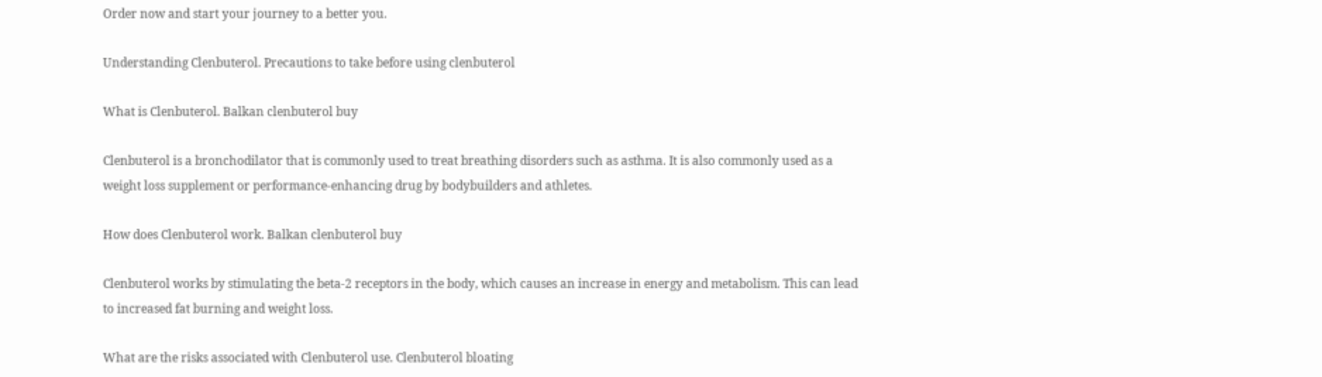Order now and start your journey to a better you.

Understanding Clenbuterol. Precautions to take before using clenbuterol

What is Clenbuterol. Balkan clenbuterol buy

Clenbuterol is a bronchodilator that is commonly used to treat breathing disorders such as asthma. It is also commonly used as a weight loss supplement or performance-enhancing drug by bodybuilders and athletes.

How does Clenbuterol work. Balkan clenbuterol buy

Clenbuterol works by stimulating the beta-2 receptors in the body, which causes an increase in energy and metabolism. This can lead to increased fat burning and weight loss.

What are the risks associated with Clenbuterol use. Clenbuterol bloating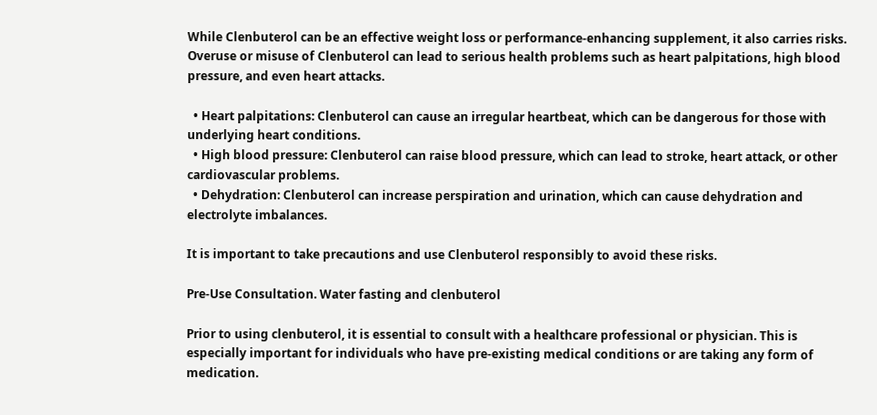While Clenbuterol can be an effective weight loss or performance-enhancing supplement, it also carries risks. Overuse or misuse of Clenbuterol can lead to serious health problems such as heart palpitations, high blood pressure, and even heart attacks.

  • Heart palpitations: Clenbuterol can cause an irregular heartbeat, which can be dangerous for those with underlying heart conditions.
  • High blood pressure: Clenbuterol can raise blood pressure, which can lead to stroke, heart attack, or other cardiovascular problems.
  • Dehydration: Clenbuterol can increase perspiration and urination, which can cause dehydration and electrolyte imbalances.

It is important to take precautions and use Clenbuterol responsibly to avoid these risks.

Pre-Use Consultation. Water fasting and clenbuterol

Prior to using clenbuterol, it is essential to consult with a healthcare professional or physician. This is especially important for individuals who have pre-existing medical conditions or are taking any form of medication.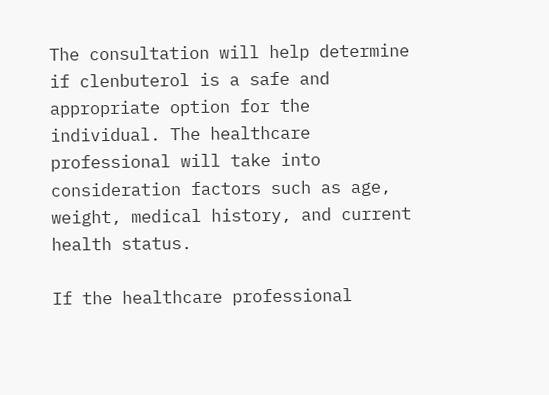The consultation will help determine if clenbuterol is a safe and appropriate option for the individual. The healthcare professional will take into consideration factors such as age, weight, medical history, and current health status.

If the healthcare professional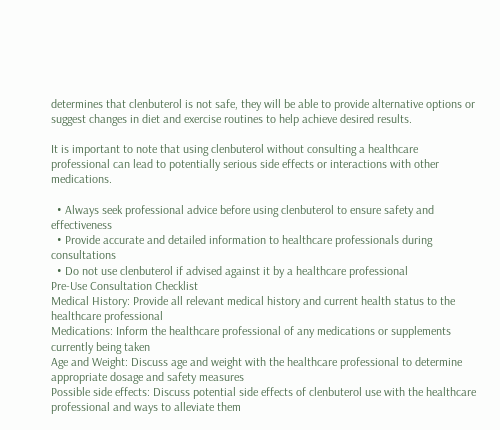determines that clenbuterol is not safe, they will be able to provide alternative options or suggest changes in diet and exercise routines to help achieve desired results.

It is important to note that using clenbuterol without consulting a healthcare professional can lead to potentially serious side effects or interactions with other medications.

  • Always seek professional advice before using clenbuterol to ensure safety and effectiveness
  • Provide accurate and detailed information to healthcare professionals during consultations
  • Do not use clenbuterol if advised against it by a healthcare professional
Pre-Use Consultation Checklist
Medical History: Provide all relevant medical history and current health status to the healthcare professional
Medications: Inform the healthcare professional of any medications or supplements currently being taken
Age and Weight: Discuss age and weight with the healthcare professional to determine appropriate dosage and safety measures
Possible side effects: Discuss potential side effects of clenbuterol use with the healthcare professional and ways to alleviate them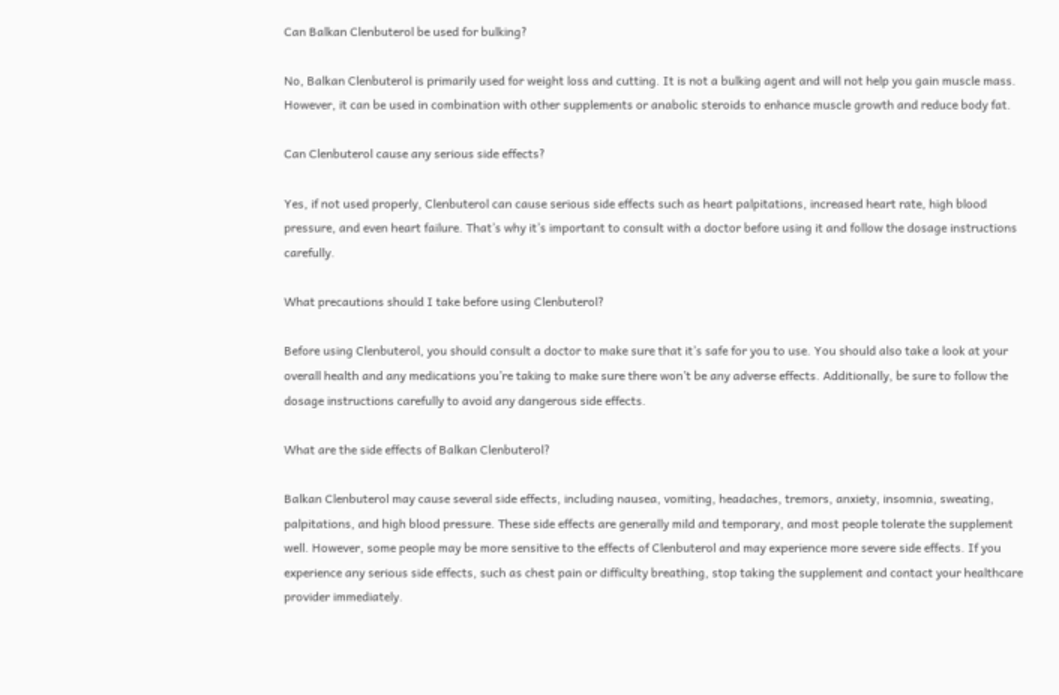Can Balkan Clenbuterol be used for bulking?

No, Balkan Clenbuterol is primarily used for weight loss and cutting. It is not a bulking agent and will not help you gain muscle mass. However, it can be used in combination with other supplements or anabolic steroids to enhance muscle growth and reduce body fat.

Can Clenbuterol cause any serious side effects?

Yes, if not used properly, Clenbuterol can cause serious side effects such as heart palpitations, increased heart rate, high blood pressure, and even heart failure. That’s why it’s important to consult with a doctor before using it and follow the dosage instructions carefully.

What precautions should I take before using Clenbuterol?

Before using Clenbuterol, you should consult a doctor to make sure that it’s safe for you to use. You should also take a look at your overall health and any medications you’re taking to make sure there won’t be any adverse effects. Additionally, be sure to follow the dosage instructions carefully to avoid any dangerous side effects.

What are the side effects of Balkan Clenbuterol?

Balkan Clenbuterol may cause several side effects, including nausea, vomiting, headaches, tremors, anxiety, insomnia, sweating, palpitations, and high blood pressure. These side effects are generally mild and temporary, and most people tolerate the supplement well. However, some people may be more sensitive to the effects of Clenbuterol and may experience more severe side effects. If you experience any serious side effects, such as chest pain or difficulty breathing, stop taking the supplement and contact your healthcare provider immediately.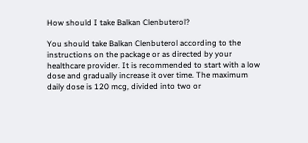How should I take Balkan Clenbuterol?

You should take Balkan Clenbuterol according to the instructions on the package or as directed by your healthcare provider. It is recommended to start with a low dose and gradually increase it over time. The maximum daily dose is 120 mcg, divided into two or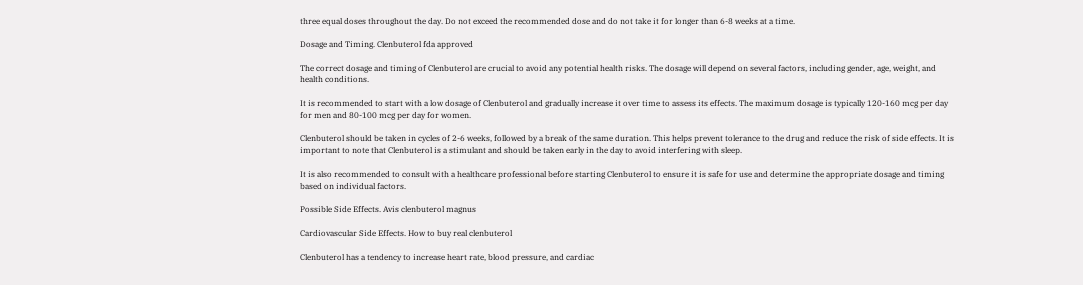three equal doses throughout the day. Do not exceed the recommended dose and do not take it for longer than 6-8 weeks at a time.

Dosage and Timing. Clenbuterol fda approved

The correct dosage and timing of Clenbuterol are crucial to avoid any potential health risks. The dosage will depend on several factors, including gender, age, weight, and health conditions.

It is recommended to start with a low dosage of Clenbuterol and gradually increase it over time to assess its effects. The maximum dosage is typically 120-160 mcg per day for men and 80-100 mcg per day for women.

Clenbuterol should be taken in cycles of 2-6 weeks, followed by a break of the same duration. This helps prevent tolerance to the drug and reduce the risk of side effects. It is important to note that Clenbuterol is a stimulant and should be taken early in the day to avoid interfering with sleep.

It is also recommended to consult with a healthcare professional before starting Clenbuterol to ensure it is safe for use and determine the appropriate dosage and timing based on individual factors.

Possible Side Effects. Avis clenbuterol magnus

Cardiovascular Side Effects. How to buy real clenbuterol

Clenbuterol has a tendency to increase heart rate, blood pressure, and cardiac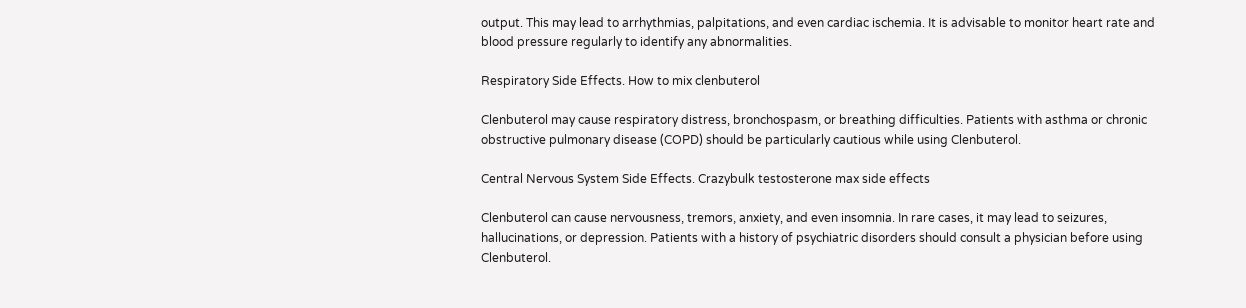output. This may lead to arrhythmias, palpitations, and even cardiac ischemia. It is advisable to monitor heart rate and blood pressure regularly to identify any abnormalities.

Respiratory Side Effects. How to mix clenbuterol

Clenbuterol may cause respiratory distress, bronchospasm, or breathing difficulties. Patients with asthma or chronic obstructive pulmonary disease (COPD) should be particularly cautious while using Clenbuterol.

Central Nervous System Side Effects. Crazybulk testosterone max side effects

Clenbuterol can cause nervousness, tremors, anxiety, and even insomnia. In rare cases, it may lead to seizures, hallucinations, or depression. Patients with a history of psychiatric disorders should consult a physician before using Clenbuterol.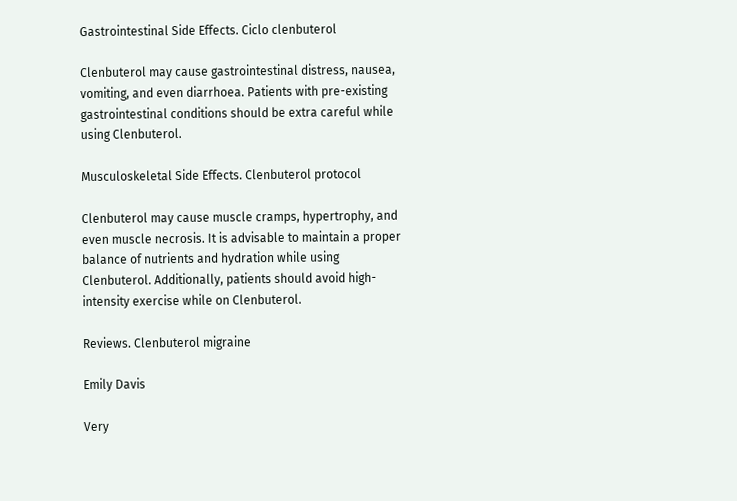Gastrointestinal Side Effects. Ciclo clenbuterol

Clenbuterol may cause gastrointestinal distress, nausea, vomiting, and even diarrhoea. Patients with pre-existing gastrointestinal conditions should be extra careful while using Clenbuterol.

Musculoskeletal Side Effects. Clenbuterol protocol

Clenbuterol may cause muscle cramps, hypertrophy, and even muscle necrosis. It is advisable to maintain a proper balance of nutrients and hydration while using Clenbuterol. Additionally, patients should avoid high-intensity exercise while on Clenbuterol.

Reviews. Clenbuterol migraine

Emily Davis

Very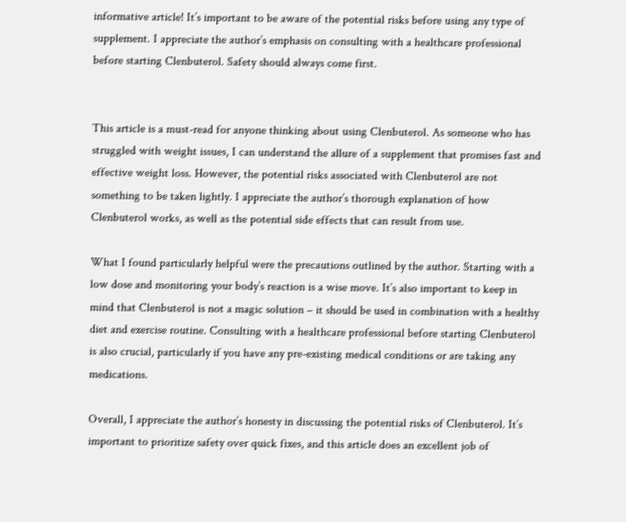informative article! It’s important to be aware of the potential risks before using any type of supplement. I appreciate the author’s emphasis on consulting with a healthcare professional before starting Clenbuterol. Safety should always come first.


This article is a must-read for anyone thinking about using Clenbuterol. As someone who has struggled with weight issues, I can understand the allure of a supplement that promises fast and effective weight loss. However, the potential risks associated with Clenbuterol are not something to be taken lightly. I appreciate the author’s thorough explanation of how Clenbuterol works, as well as the potential side effects that can result from use.

What I found particularly helpful were the precautions outlined by the author. Starting with a low dose and monitoring your body’s reaction is a wise move. It’s also important to keep in mind that Clenbuterol is not a magic solution – it should be used in combination with a healthy diet and exercise routine. Consulting with a healthcare professional before starting Clenbuterol is also crucial, particularly if you have any pre-existing medical conditions or are taking any medications.

Overall, I appreciate the author’s honesty in discussing the potential risks of Clenbuterol. It’s important to prioritize safety over quick fixes, and this article does an excellent job of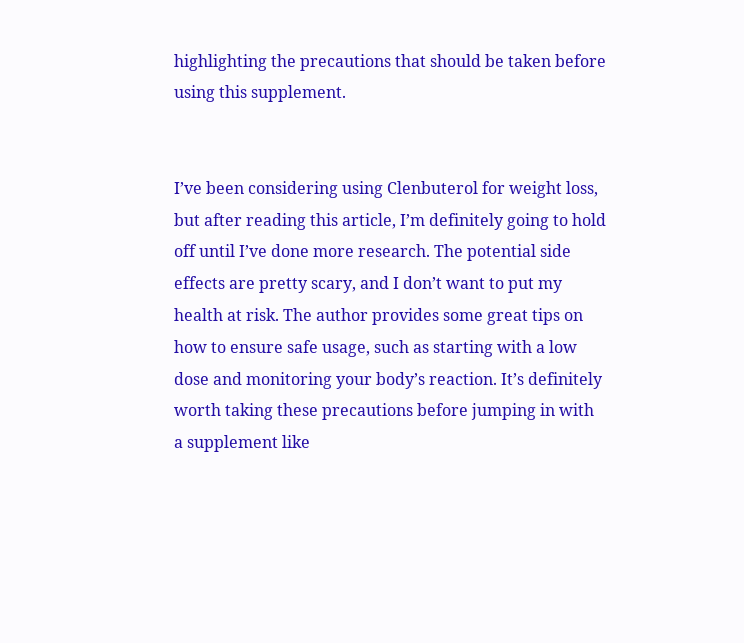highlighting the precautions that should be taken before using this supplement.


I’ve been considering using Clenbuterol for weight loss, but after reading this article, I’m definitely going to hold off until I’ve done more research. The potential side effects are pretty scary, and I don’t want to put my health at risk. The author provides some great tips on how to ensure safe usage, such as starting with a low dose and monitoring your body’s reaction. It’s definitely worth taking these precautions before jumping in with a supplement like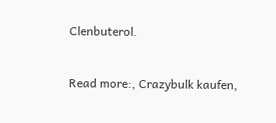Clenbuterol.


Read more:, Crazybulk kaufen,